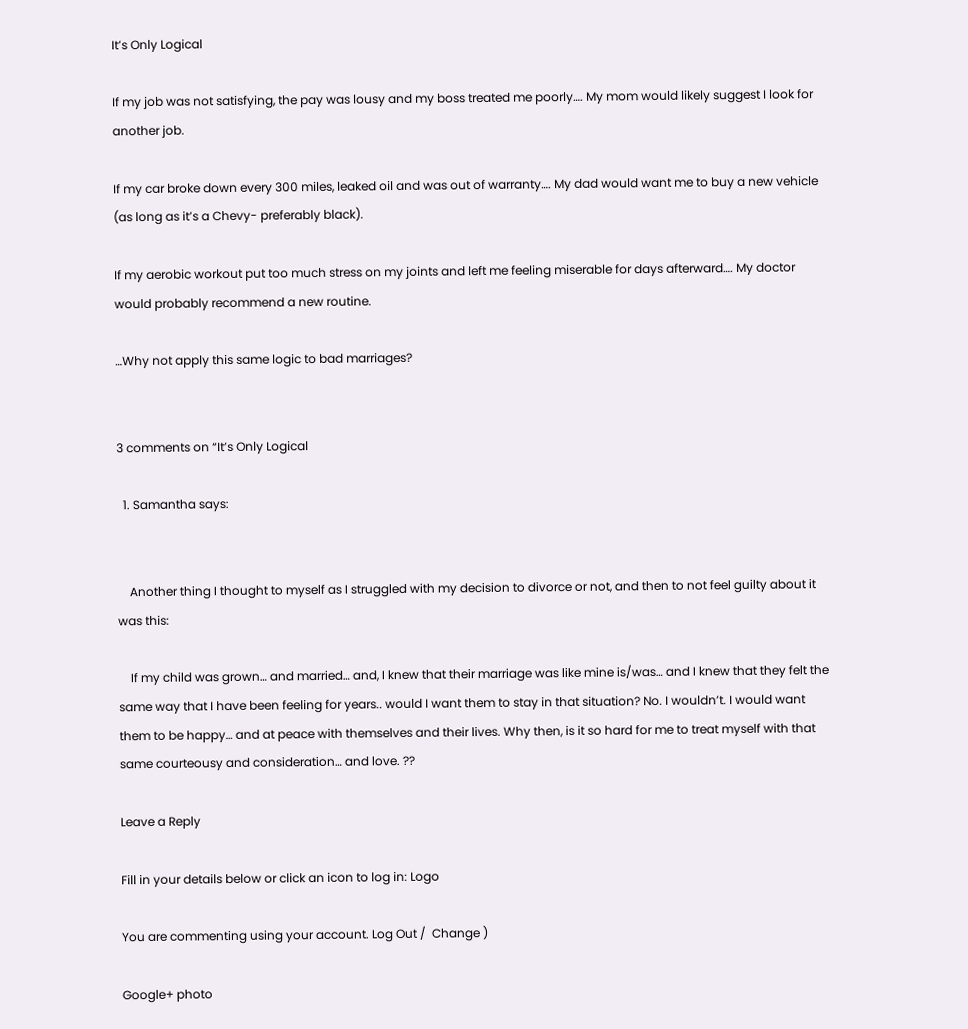It’s Only Logical

If my job was not satisfying, the pay was lousy and my boss treated me poorly…. My mom would likely suggest I look for another job.

If my car broke down every 300 miles, leaked oil and was out of warranty…. My dad would want me to buy a new vehicle (as long as it’s a Chevy- preferably black).

If my aerobic workout put too much stress on my joints and left me feeling miserable for days afterward…. My doctor would probably recommend a new routine.

…Why not apply this same logic to bad marriages?


3 comments on “It’s Only Logical

  1. Samantha says:


    Another thing I thought to myself as I struggled with my decision to divorce or not, and then to not feel guilty about it was this:

    If my child was grown… and married… and, I knew that their marriage was like mine is/was… and I knew that they felt the same way that I have been feeling for years.. would I want them to stay in that situation? No. I wouldn’t. I would want them to be happy… and at peace with themselves and their lives. Why then, is it so hard for me to treat myself with that same courteousy and consideration… and love. ??

Leave a Reply

Fill in your details below or click an icon to log in: Logo

You are commenting using your account. Log Out /  Change )

Google+ photo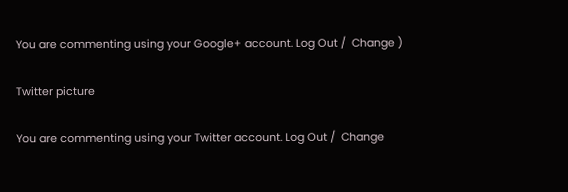You are commenting using your Google+ account. Log Out /  Change )

Twitter picture

You are commenting using your Twitter account. Log Out /  Change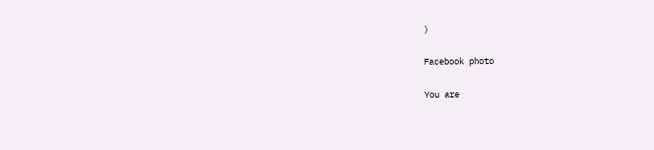)

Facebook photo

You are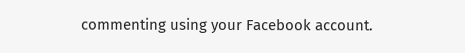commenting using your Facebook account.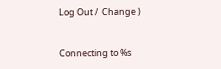Log Out /  Change )


Connecting to %s